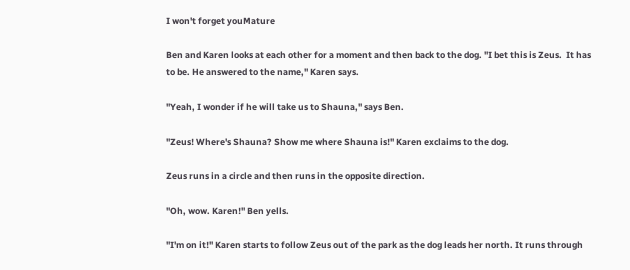I won't forget youMature

Ben and Karen looks at each other for a moment and then back to the dog. "I bet this is Zeus.  It has to be. He answered to the name," Karen says.

"Yeah, I wonder if he will take us to Shauna," says Ben.

"Zeus! Where's Shauna? Show me where Shauna is!" Karen exclaims to the dog.

Zeus runs in a circle and then runs in the opposite direction.

"Oh, wow. Karen!" Ben yells.

"I'm on it!" Karen starts to follow Zeus out of the park as the dog leads her north. It runs through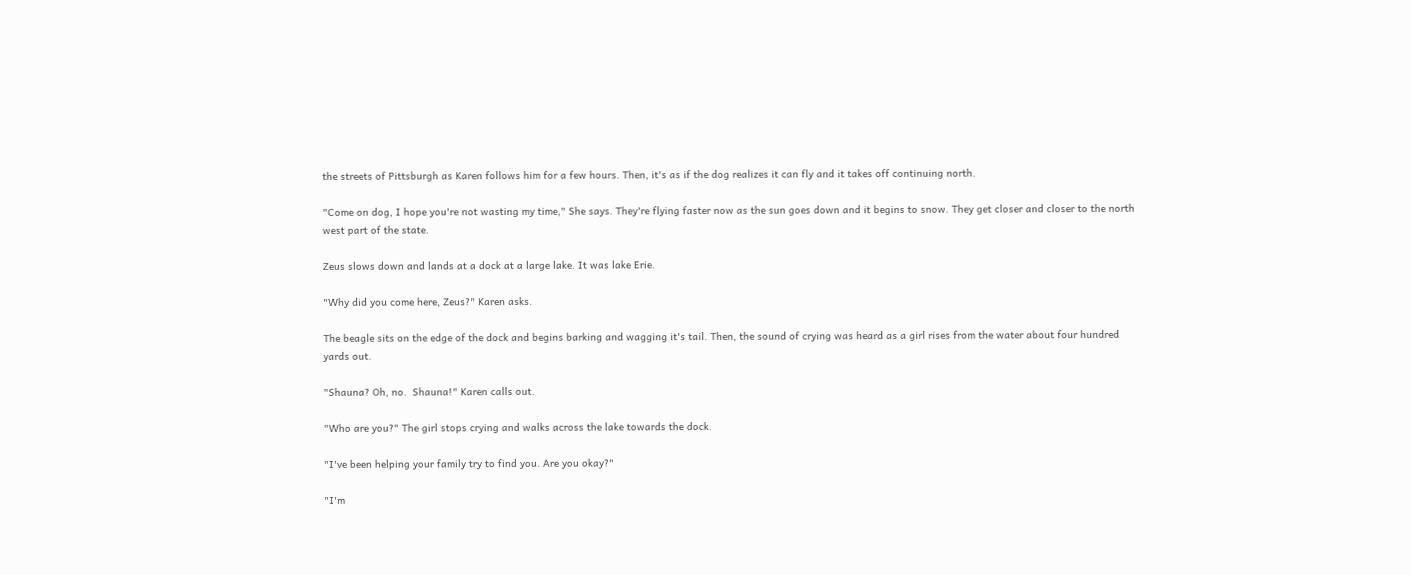the streets of Pittsburgh as Karen follows him for a few hours. Then, it's as if the dog realizes it can fly and it takes off continuing north.

"Come on dog, I hope you're not wasting my time," She says. They're flying faster now as the sun goes down and it begins to snow. They get closer and closer to the north west part of the state.

Zeus slows down and lands at a dock at a large lake. It was lake Erie.

"Why did you come here, Zeus?" Karen asks.

The beagle sits on the edge of the dock and begins barking and wagging it's tail. Then, the sound of crying was heard as a girl rises from the water about four hundred yards out.

"Shauna? Oh, no.  Shauna!" Karen calls out.

"Who are you?" The girl stops crying and walks across the lake towards the dock.

"I've been helping your family try to find you. Are you okay?"

"I'm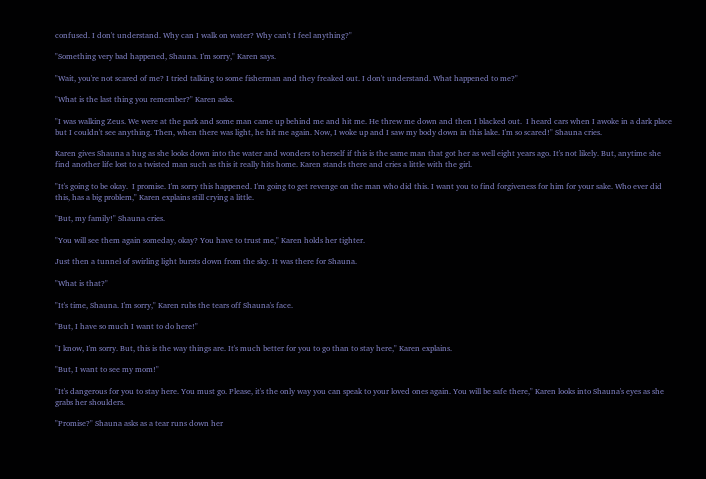confused. I don't understand. Why can I walk on water? Why can't I feel anything?"

"Something very bad happened, Shauna. I'm sorry," Karen says.

"Wait, you're not scared of me? I tried talking to some fisherman and they freaked out. I don't understand. What happened to me?"

"What is the last thing you remember?" Karen asks.

"I was walking Zeus. We were at the park and some man came up behind me and hit me. He threw me down and then I blacked out.  I heard cars when I awoke in a dark place but I couldn't see anything. Then, when there was light, he hit me again. Now, I woke up and I saw my body down in this lake. I'm so scared!" Shauna cries.

Karen gives Shauna a hug as she looks down into the water and wonders to herself if this is the same man that got her as well eight years ago. It's not likely. But, anytime she find another life lost to a twisted man such as this it really hits home. Karen stands there and cries a little with the girl.

"It's going to be okay.  I promise. I'm sorry this happened. I'm going to get revenge on the man who did this. I want you to find forgiveness for him for your sake. Who ever did this, has a big problem," Karen explains still crying a little.

"But, my family!" Shauna cries.

"You will see them again someday, okay? You have to trust me," Karen holds her tighter.

Just then a tunnel of swirling light bursts down from the sky. It was there for Shauna.

"What is that?"

"It's time, Shauna. I'm sorry," Karen rubs the tears off Shauna's face.

"But, I have so much I want to do here!"

"I know, I'm sorry. But, this is the way things are. It's much better for you to go than to stay here," Karen explains.

"But, I want to see my mom!"

"It's dangerous for you to stay here. You must go. Please, it's the only way you can speak to your loved ones again. You will be safe there," Karen looks into Shauna's eyes as she grabs her shoulders.

"Promise?" Shauna asks as a tear runs down her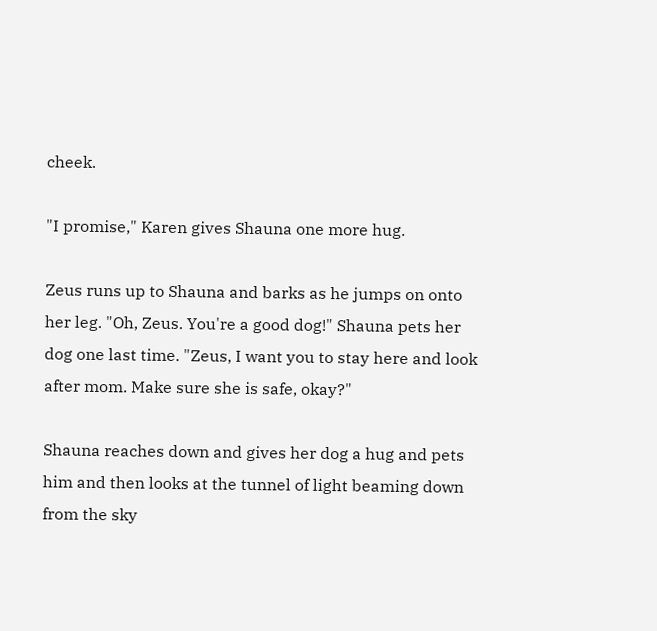cheek.

"I promise," Karen gives Shauna one more hug.

Zeus runs up to Shauna and barks as he jumps on onto her leg. "Oh, Zeus. You're a good dog!" Shauna pets her dog one last time. "Zeus, I want you to stay here and look after mom. Make sure she is safe, okay?"

Shauna reaches down and gives her dog a hug and pets him and then looks at the tunnel of light beaming down from the sky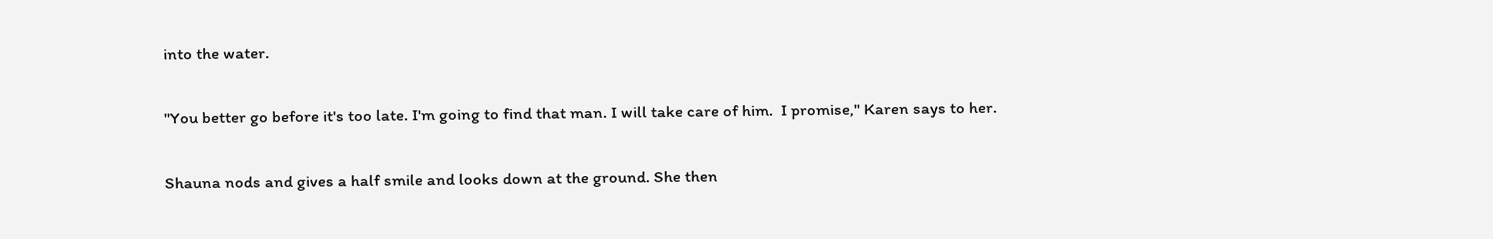into the water.

"You better go before it's too late. I'm going to find that man. I will take care of him.  I promise," Karen says to her.

Shauna nods and gives a half smile and looks down at the ground. She then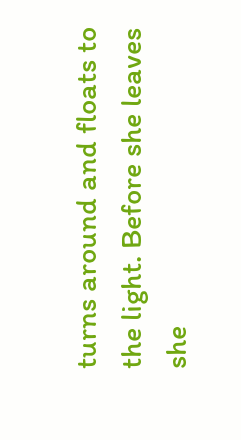turns around and floats to the light. Before she leaves she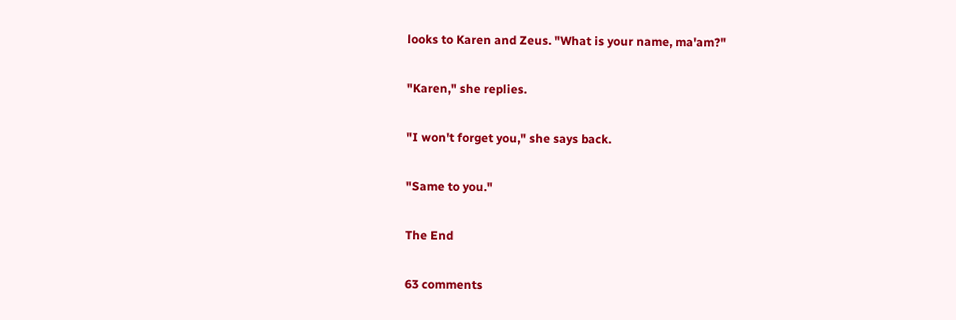looks to Karen and Zeus. "What is your name, ma'am?"

"Karen," she replies.

"I won't forget you," she says back.

"Same to you."

The End

63 comments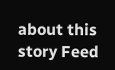about this story Feed